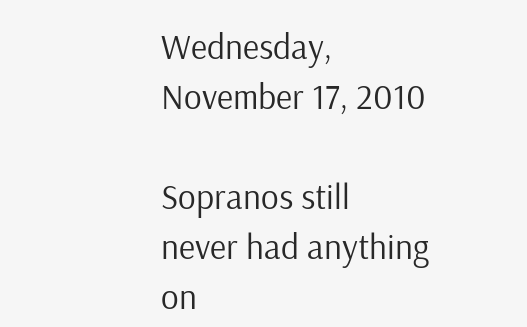Wednesday, November 17, 2010

Sopranos still never had anything on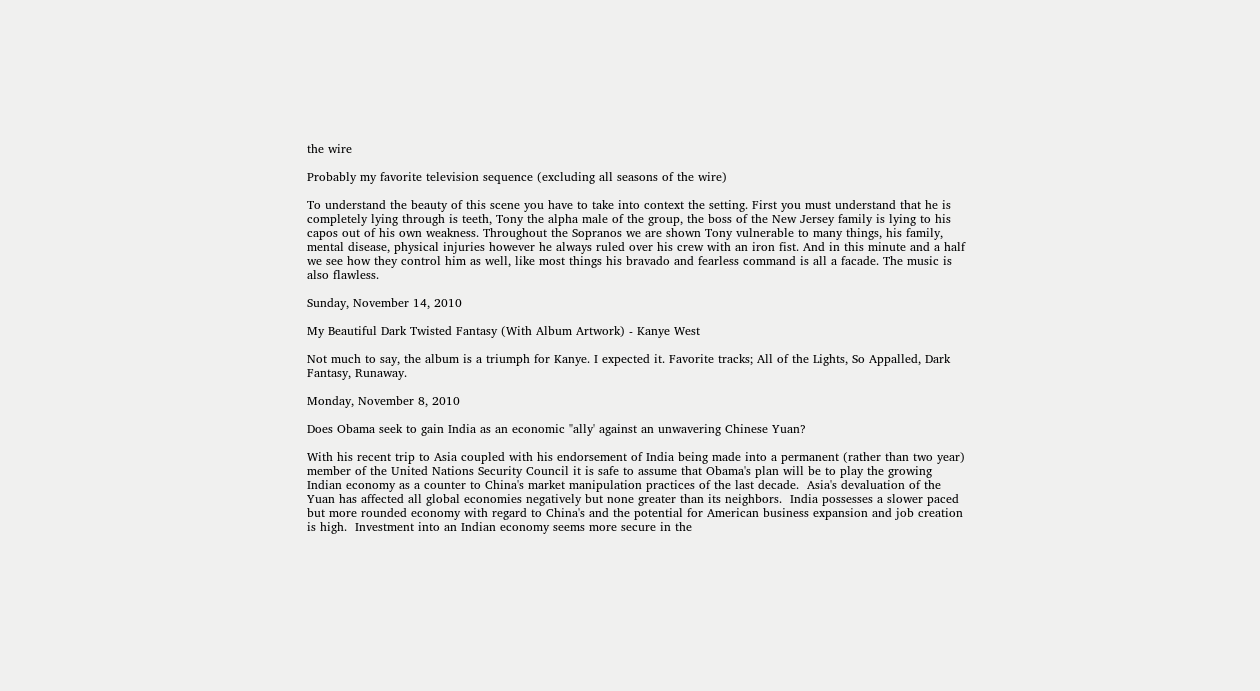the wire

Probably my favorite television sequence (excluding all seasons of the wire)

To understand the beauty of this scene you have to take into context the setting. First you must understand that he is completely lying through is teeth, Tony the alpha male of the group, the boss of the New Jersey family is lying to his capos out of his own weakness. Throughout the Sopranos we are shown Tony vulnerable to many things, his family, mental disease, physical injuries however he always ruled over his crew with an iron fist. And in this minute and a half we see how they control him as well, like most things his bravado and fearless command is all a facade. The music is also flawless.

Sunday, November 14, 2010

My Beautiful Dark Twisted Fantasy (With Album Artwork) - Kanye West

Not much to say, the album is a triumph for Kanye. I expected it. Favorite tracks; All of the Lights, So Appalled, Dark Fantasy, Runaway.

Monday, November 8, 2010

Does Obama seek to gain India as an economic "ally' against an unwavering Chinese Yuan?

With his recent trip to Asia coupled with his endorsement of India being made into a permanent (rather than two year) member of the United Nations Security Council it is safe to assume that Obama's plan will be to play the growing Indian economy as a counter to China's market manipulation practices of the last decade.  Asia's devaluation of the Yuan has affected all global economies negatively but none greater than its neighbors.  India possesses a slower paced but more rounded economy with regard to China's and the potential for American business expansion and job creation is high.  Investment into an Indian economy seems more secure in the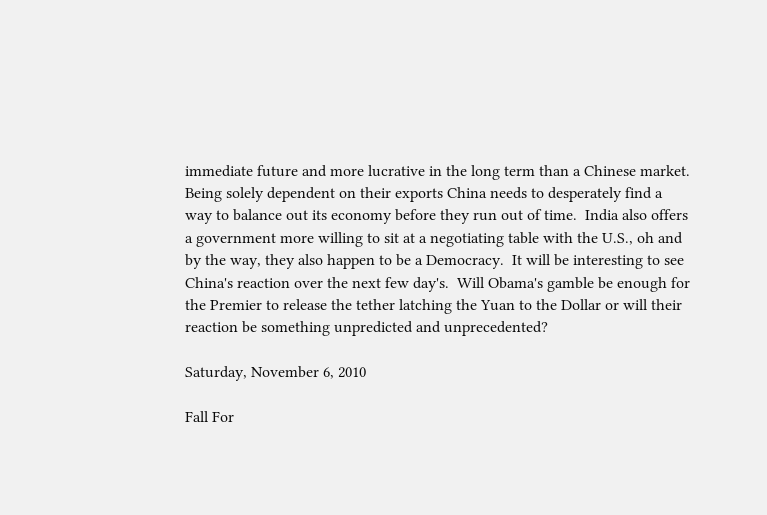immediate future and more lucrative in the long term than a Chinese market.  Being solely dependent on their exports China needs to desperately find a way to balance out its economy before they run out of time.  India also offers a government more willing to sit at a negotiating table with the U.S., oh and by the way, they also happen to be a Democracy.  It will be interesting to see China's reaction over the next few day's.  Will Obama's gamble be enough for the Premier to release the tether latching the Yuan to the Dollar or will their reaction be something unpredicted and unprecedented?

Saturday, November 6, 2010

Fall For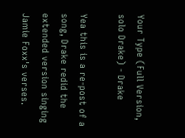Your Type (Full Version, solo Drake) - Drake

Yea this is a re-post of a song, Drake redid the extended version singing Jamie Foxx's verses.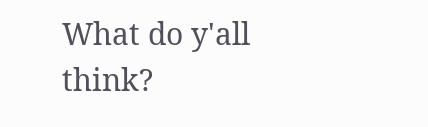What do y'all think?